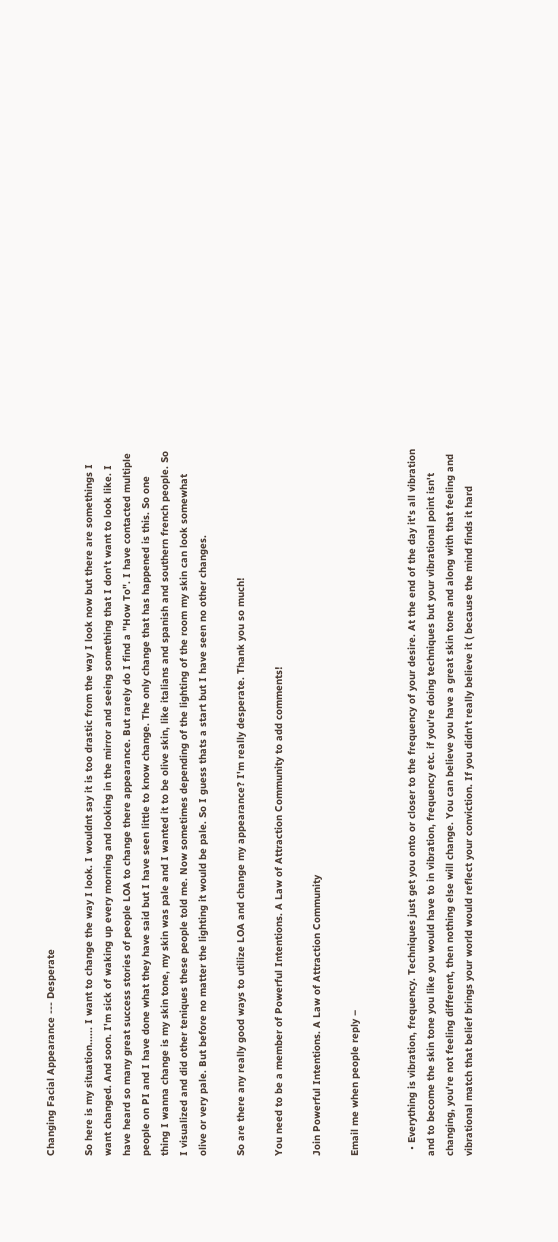Changing Facial Appearance --- Desperate

So here is my situation...... I want to change the way I look. I wouldnt say it is too drastic from the way I look now but there are somethings I want changed. And soon. I'm sick of waking up every morning and looking in the mirror and seeing something that I don't want to look like. I have heard so many great success stories of people LOA to change there appearance. But rarely do I find a "How To". I have contacted multiple people on PI and I have done what they have said but I have seen little to know change. The only change that has happened is this. So one thing I wanna change is my skin tone, my skin was pale and I wanted it to be olive skin, like italians and spanish and southern french people. So I visualized and did other teniques these people told me. Now sometimes depending of the lighting of the room my skin can look somewhat olive or very pale. But before no matter the lighting it would be pale. So I guess thats a start but I have seen no other changes.

So are there any really good ways to utilize LOA and change my appearance? I'm really desperate. Thank you so much!

You need to be a member of Powerful Intentions. A Law of Attraction Community to add comments!

Join Powerful Intentions. A Law of Attraction Community

Email me when people reply –


  • Everything is vibration, frequency. Techniques just get you onto or closer to the frequency of your desire. At the end of the day it's all vibration and to become the skin tone you like you would have to in vibration, frequency etc. if you're doing techniques but your vibrational point isn't changing, you're not feeling different, then nothing else will change. You can believe you have a great skin tone and along with that feeling and vibrational match that belief brings your world would reflect your conviction. If you didn't really believe it ( because the mind finds it hard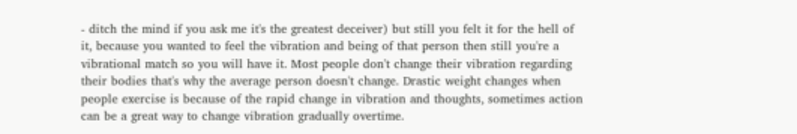- ditch the mind if you ask me it's the greatest deceiver) but still you felt it for the hell of it, because you wanted to feel the vibration and being of that person then still you're a vibrational match so you will have it. Most people don't change their vibration regarding their bodies that's why the average person doesn't change. Drastic weight changes when people exercise is because of the rapid change in vibration and thoughts, sometimes action can be a great way to change vibration gradually overtime.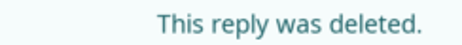This reply was deleted.